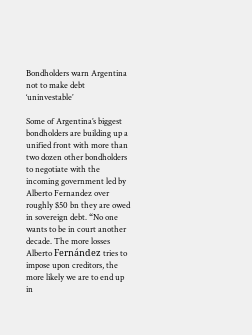Bondholders warn Argentina not to make debt ‘uninvestable’

Some of Argentina’s biggest bondholders are building up a unified front with more than two dozen other bondholders to negotiate with the incoming government led by Alberto Fernandez over roughly $50 bn they are owed in sovereign debt. “No one wants to be in court another decade. The more losses Alberto Fernández tries to impose upon creditors, the more likely we are to end up in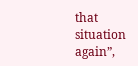that situation again”,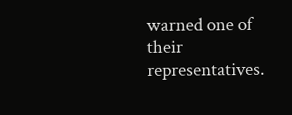warned one of their representatives.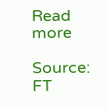Read more

Source: FT